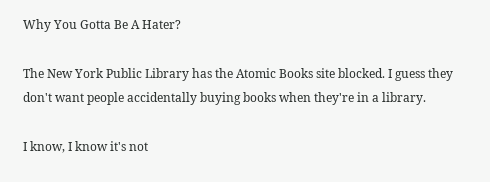Why You Gotta Be A Hater?

The New York Public Library has the Atomic Books site blocked. I guess they don't want people accidentally buying books when they're in a library.

I know, I know it's not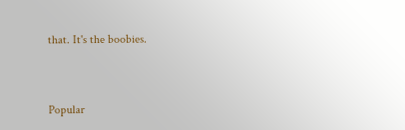that. It's the boobies.


Popular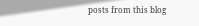posts from this blog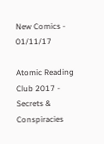New Comics - 01/11/17

Atomic Reading Club 2017 - Secrets & Conspiracies